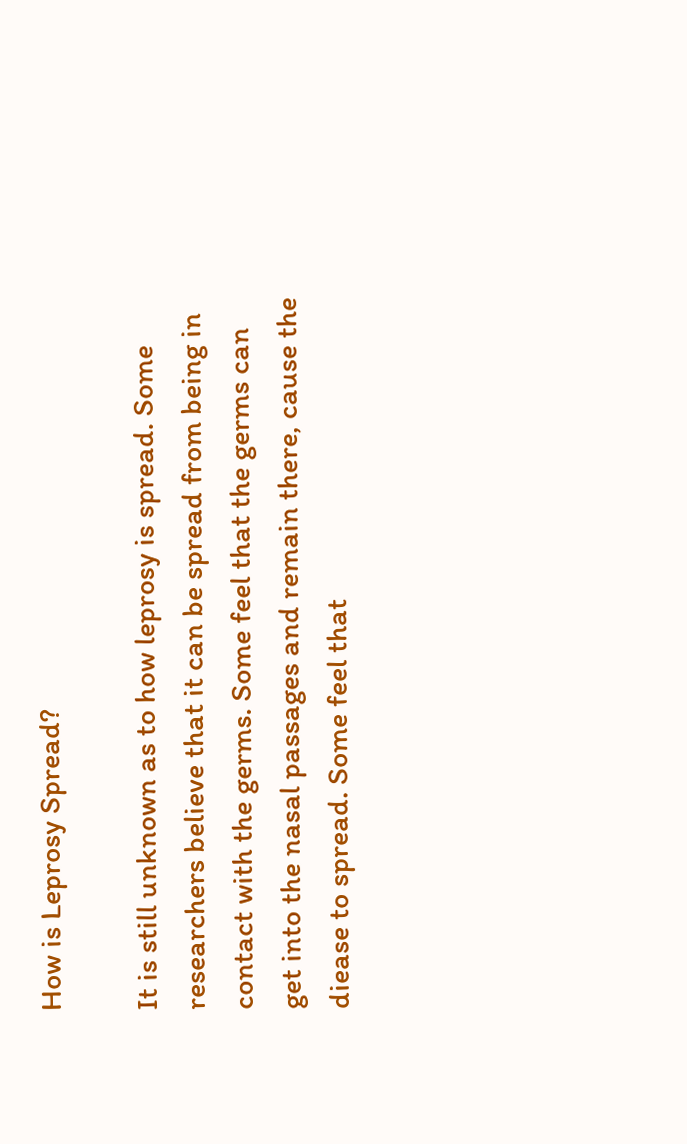How is Leprosy Spread?

It is still unknown as to how leprosy is spread. Some researchers believe that it can be spread from being in contact with the germs. Some feel that the germs can get into the nasal passages and remain there, cause the diease to spread. Some feel that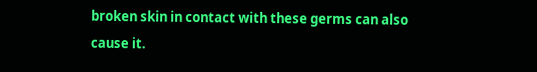broken skin in contact with these germs can also cause it.